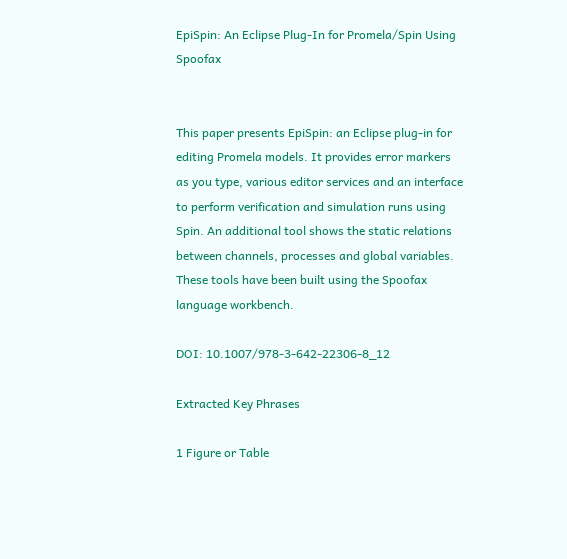EpiSpin: An Eclipse Plug-In for Promela/Spin Using Spoofax


This paper presents EpiSpin: an Eclipse plug-in for editing Promela models. It provides error markers as you type, various editor services and an interface to perform verification and simulation runs using Spin. An additional tool shows the static relations between channels, processes and global variables. These tools have been built using the Spoofax language workbench.

DOI: 10.1007/978-3-642-22306-8_12

Extracted Key Phrases

1 Figure or Table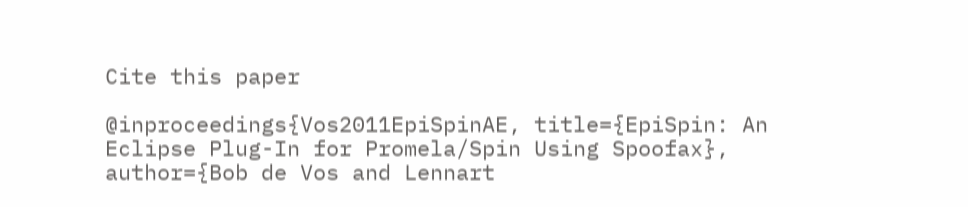Cite this paper

@inproceedings{Vos2011EpiSpinAE, title={EpiSpin: An Eclipse Plug-In for Promela/Spin Using Spoofax}, author={Bob de Vos and Lennart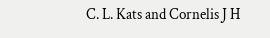C. L. Kats and Cornelis J H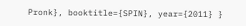Pronk}, booktitle={SPIN}, year={2011} }